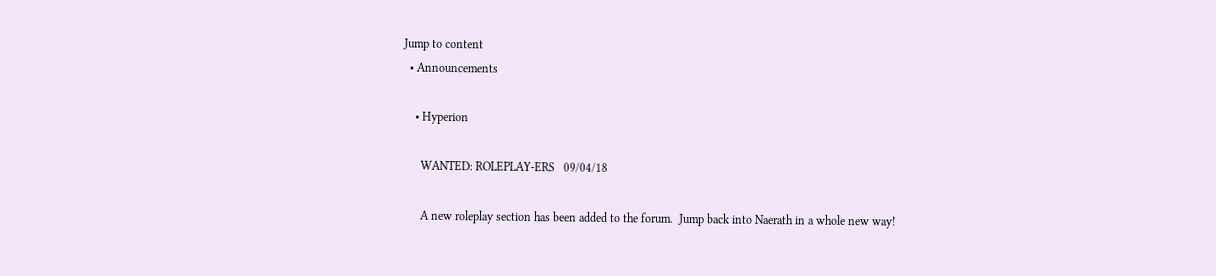Jump to content
  • Announcements

    • Hyperion

      WANTED: ROLEPLAY-ERS   09/04/18

      A new roleplay section has been added to the forum.  Jump back into Naerath in a whole new way!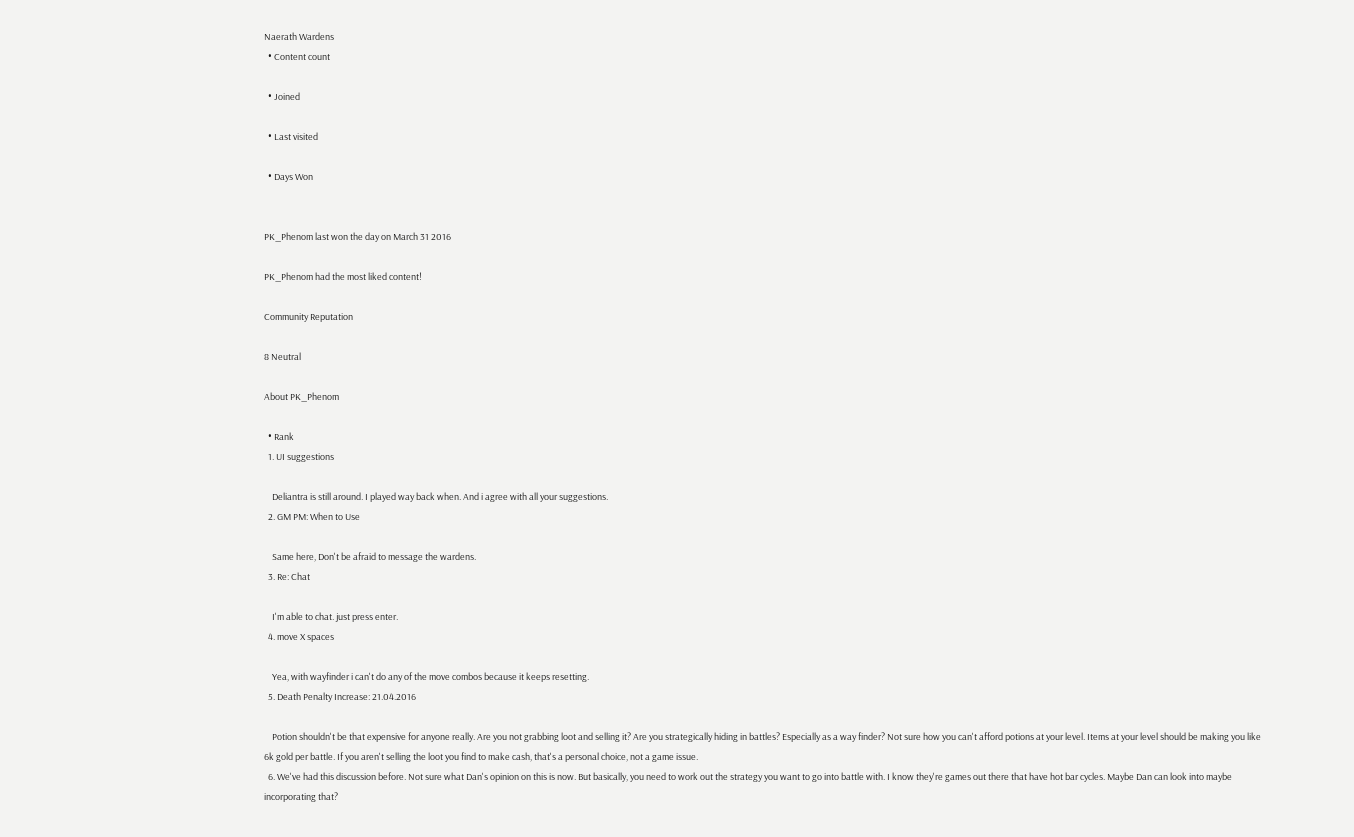Naerath Wardens
  • Content count

  • Joined

  • Last visited

  • Days Won


PK_Phenom last won the day on March 31 2016

PK_Phenom had the most liked content!

Community Reputation

8 Neutral

About PK_Phenom

  • Rank
  1. UI suggestions

    Deliantra is still around. I played way back when. And i agree with all your suggestions.
  2. GM PM: When to Use

    Same here, Don't be afraid to message the wardens.
  3. Re: Chat

    I'm able to chat. just press enter.
  4. move X spaces

    Yea, with wayfinder i can't do any of the move combos because it keeps resetting.
  5. Death Penalty Increase: 21.04.2016

    Potion shouldn't be that expensive for anyone really. Are you not grabbing loot and selling it? Are you strategically hiding in battles? Especially as a way finder? Not sure how you can't afford potions at your level. Items at your level should be making you like 6k gold per battle. If you aren't selling the loot you find to make cash, that's a personal choice, not a game issue.
  6. We've had this discussion before. Not sure what Dan's opinion on this is now. But basically, you need to work out the strategy you want to go into battle with. I know they're games out there that have hot bar cycles. Maybe Dan can look into maybe incorporating that?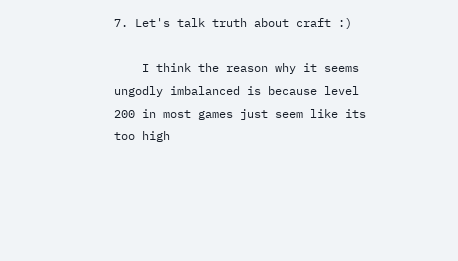7. Let's talk truth about craft :)

    I think the reason why it seems ungodly imbalanced is because level 200 in most games just seem like its too high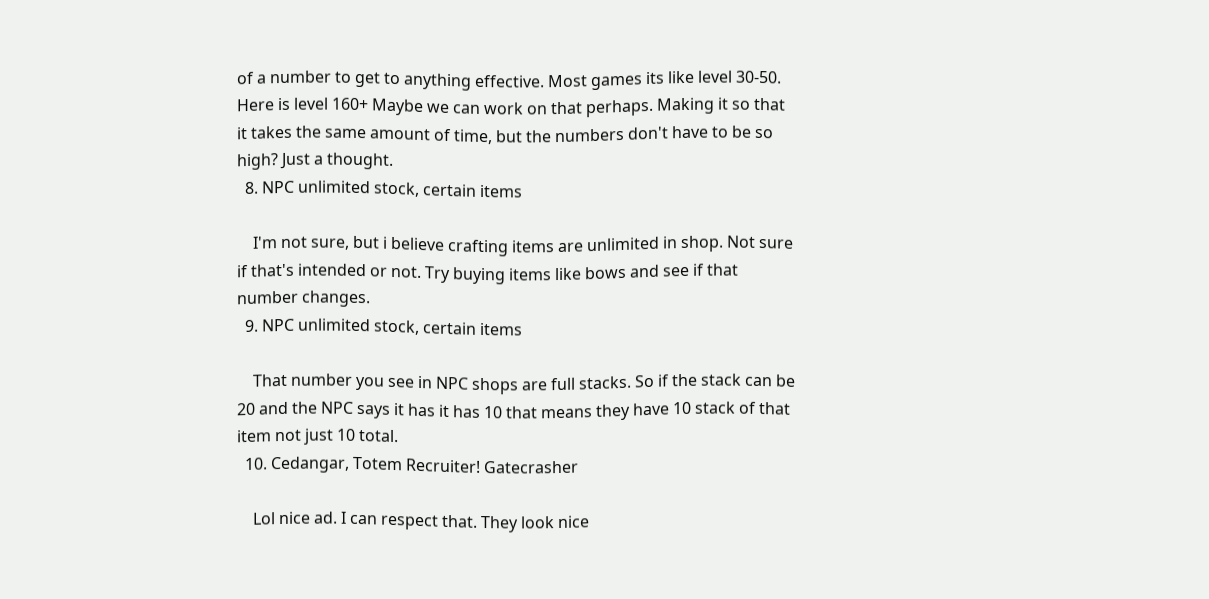of a number to get to anything effective. Most games its like level 30-50. Here is level 160+ Maybe we can work on that perhaps. Making it so that it takes the same amount of time, but the numbers don't have to be so high? Just a thought.
  8. NPC unlimited stock, certain items

    I'm not sure, but i believe crafting items are unlimited in shop. Not sure if that's intended or not. Try buying items like bows and see if that number changes.
  9. NPC unlimited stock, certain items

    That number you see in NPC shops are full stacks. So if the stack can be 20 and the NPC says it has it has 10 that means they have 10 stack of that item not just 10 total.
  10. Cedangar, Totem Recruiter! Gatecrasher

    Lol nice ad. I can respect that. They look nice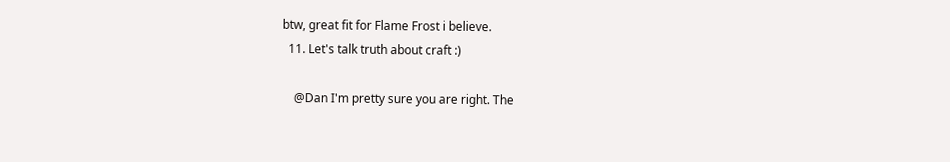btw, great fit for Flame Frost i believe.
  11. Let's talk truth about craft :)

    @Dan I'm pretty sure you are right. The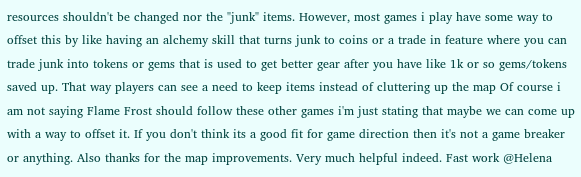resources shouldn't be changed nor the "junk" items. However, most games i play have some way to offset this by like having an alchemy skill that turns junk to coins or a trade in feature where you can trade junk into tokens or gems that is used to get better gear after you have like 1k or so gems/tokens saved up. That way players can see a need to keep items instead of cluttering up the map Of course i am not saying Flame Frost should follow these other games i'm just stating that maybe we can come up with a way to offset it. If you don't think its a good fit for game direction then it's not a game breaker or anything. Also thanks for the map improvements. Very much helpful indeed. Fast work @Helena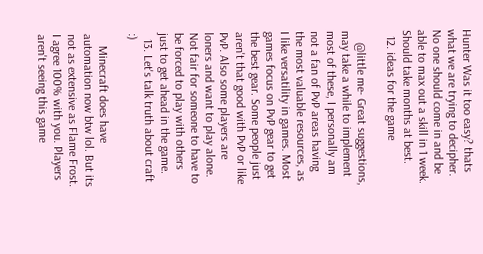Hunter Was it too easy? thats what we are trying to decipher. No one should come in and be able to max out a skill in 1 week. Should take months at best.
  12. ideas for the game

    @little me- Great suggestions, may take a while to implement most of these, I personally am not a fan of PvP areas having the most valuable resources, as I like versatility in games. Most games focus on PvP gear to get the best gear. Some people just aren't that good with PvP or like PvP. Also some players are loners and want to play alone. Not fair for someone to have to be forced to play with others just to get ahead in the game.
  13. Let's talk truth about craft :)

    Minecraft does have automation now btw lol. But its not as extensive as Flame Frost. I agree 100% with you. Players aren't seeing this game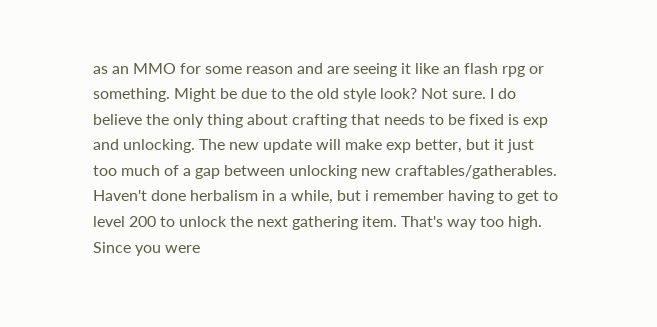as an MMO for some reason and are seeing it like an flash rpg or something. Might be due to the old style look? Not sure. I do believe the only thing about crafting that needs to be fixed is exp and unlocking. The new update will make exp better, but it just too much of a gap between unlocking new craftables/gatherables. Haven't done herbalism in a while, but i remember having to get to level 200 to unlock the next gathering item. That's way too high. Since you were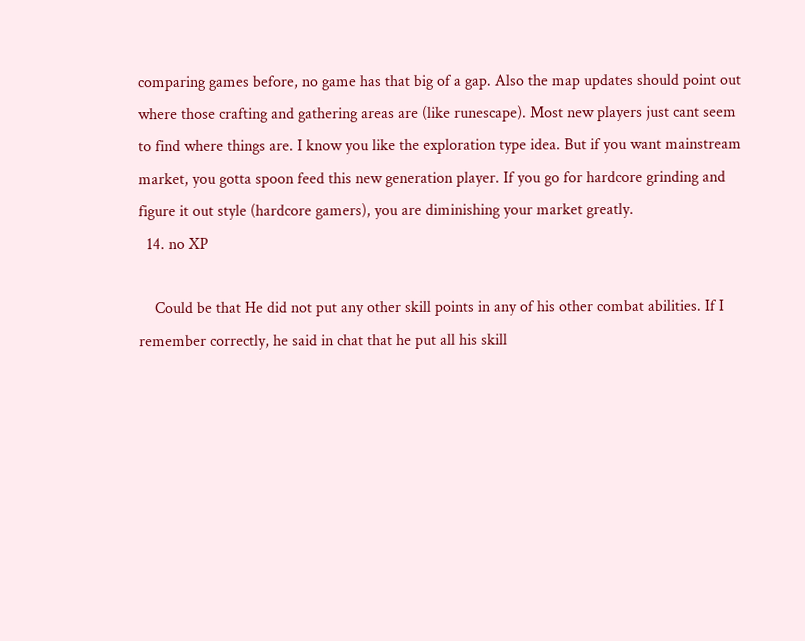comparing games before, no game has that big of a gap. Also the map updates should point out where those crafting and gathering areas are (like runescape). Most new players just cant seem to find where things are. I know you like the exploration type idea. But if you want mainstream market, you gotta spoon feed this new generation player. If you go for hardcore grinding and figure it out style (hardcore gamers), you are diminishing your market greatly.
  14. no XP

    Could be that He did not put any other skill points in any of his other combat abilities. If I remember correctly, he said in chat that he put all his skill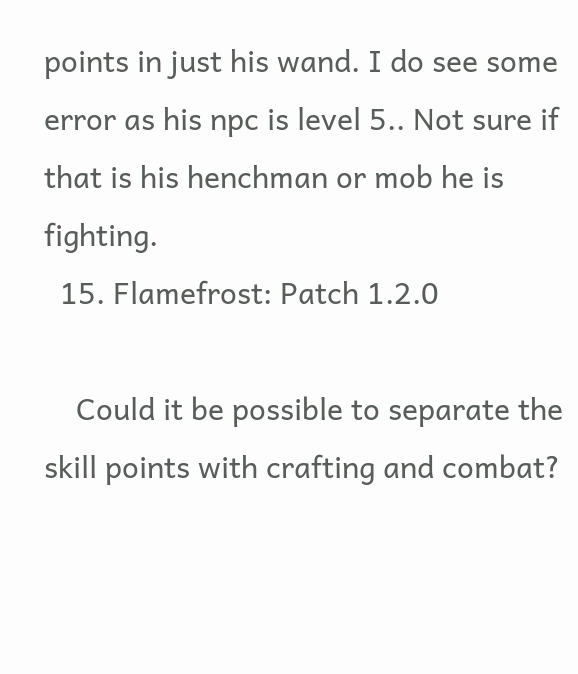points in just his wand. I do see some error as his npc is level 5.. Not sure if that is his henchman or mob he is fighting.
  15. Flamefrost: Patch 1.2.0

    Could it be possible to separate the skill points with crafting and combat?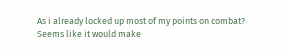As i already locked up most of my points on combat? Seems like it would make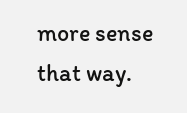more sense that way.